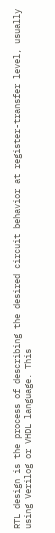RTL design is the process of describing the desired circuit behavior at register-transfer level, usually using Verilog or VHDL language. This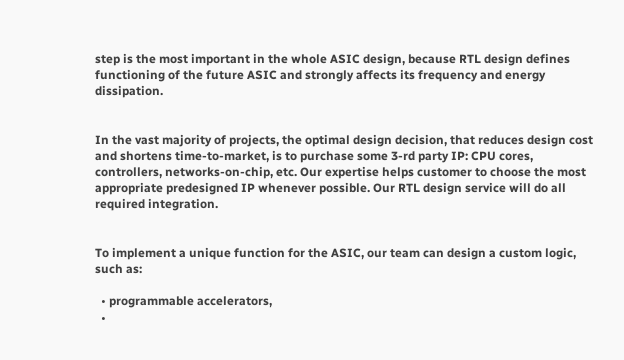step is the most important in the whole ASIC design, because RTL design defines functioning of the future ASIC and strongly affects its frequency and energy dissipation.


In the vast majority of projects, the optimal design decision, that reduces design cost and shortens time-to-market, is to purchase some 3-rd party IP: CPU cores, controllers, networks-on-chip, etc. Our expertise helps customer to choose the most appropriate predesigned IP whenever possible. Our RTL design service will do all required integration.


To implement a unique function for the ASIC, our team can design a custom logic, such as:

  • programmable accelerators,
  •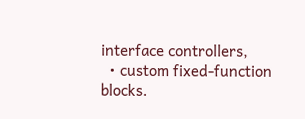interface controllers,
  • custom fixed-function blocks.